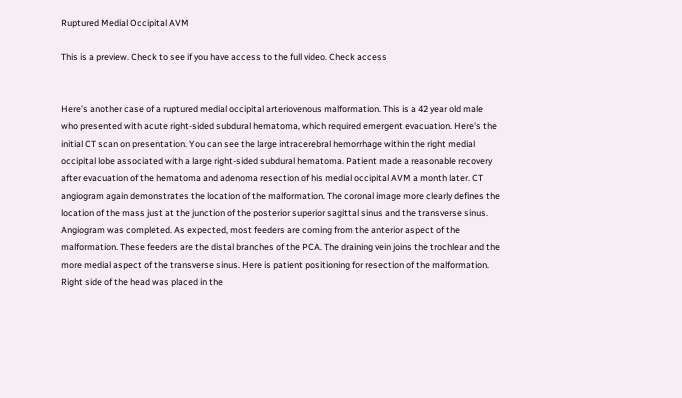Ruptured Medial Occipital AVM

This is a preview. Check to see if you have access to the full video. Check access


Here's another case of a ruptured medial occipital arteriovenous malformation. This is a 42 year old male who presented with acute right-sided subdural hematoma, which required emergent evacuation. Here's the initial CT scan on presentation. You can see the large intracerebral hemorrhage within the right medial occipital lobe associated with a large right-sided subdural hematoma. Patient made a reasonable recovery after evacuation of the hematoma and adenoma resection of his medial occipital AVM a month later. CT angiogram again demonstrates the location of the malformation. The coronal image more clearly defines the location of the mass just at the junction of the posterior superior sagittal sinus and the transverse sinus. Angiogram was completed. As expected, most feeders are coming from the anterior aspect of the malformation. These feeders are the distal branches of the PCA. The draining vein joins the trochlear and the more medial aspect of the transverse sinus. Here is patient positioning for resection of the malformation. Right side of the head was placed in the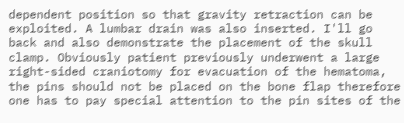dependent position so that gravity retraction can be exploited. A lumbar drain was also inserted. I'll go back and also demonstrate the placement of the skull clamp. Obviously patient previously underwent a large right-sided craniotomy for evacuation of the hematoma, the pins should not be placed on the bone flap therefore one has to pay special attention to the pin sites of the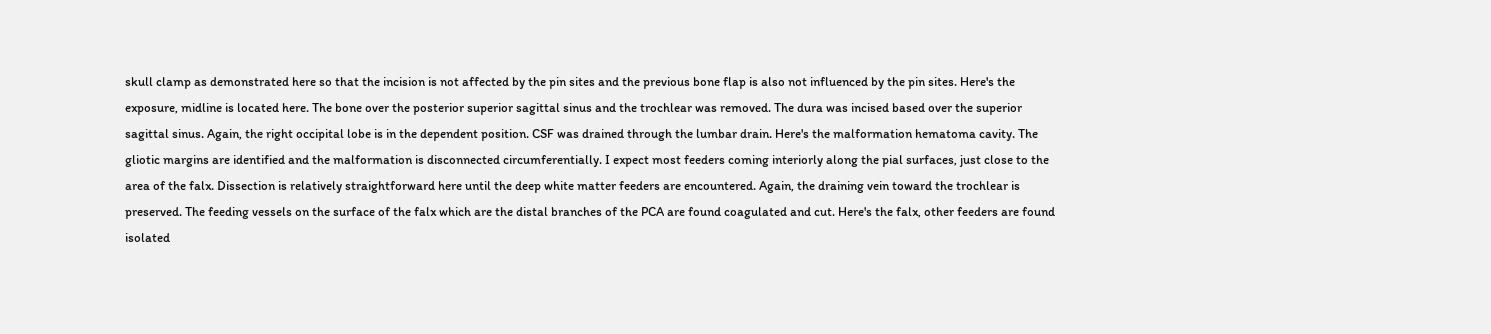skull clamp as demonstrated here so that the incision is not affected by the pin sites and the previous bone flap is also not influenced by the pin sites. Here's the exposure, midline is located here. The bone over the posterior superior sagittal sinus and the trochlear was removed. The dura was incised based over the superior sagittal sinus. Again, the right occipital lobe is in the dependent position. CSF was drained through the lumbar drain. Here's the malformation hematoma cavity. The gliotic margins are identified and the malformation is disconnected circumferentially. I expect most feeders coming interiorly along the pial surfaces, just close to the area of the falx. Dissection is relatively straightforward here until the deep white matter feeders are encountered. Again, the draining vein toward the trochlear is preserved. The feeding vessels on the surface of the falx which are the distal branches of the PCA are found coagulated and cut. Here's the falx, other feeders are found isolated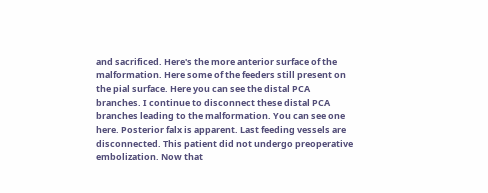and sacrificed. Here's the more anterior surface of the malformation. Here some of the feeders still present on the pial surface. Here you can see the distal PCA branches. I continue to disconnect these distal PCA branches leading to the malformation. You can see one here. Posterior falx is apparent. Last feeding vessels are disconnected. This patient did not undergo preoperative embolization. Now that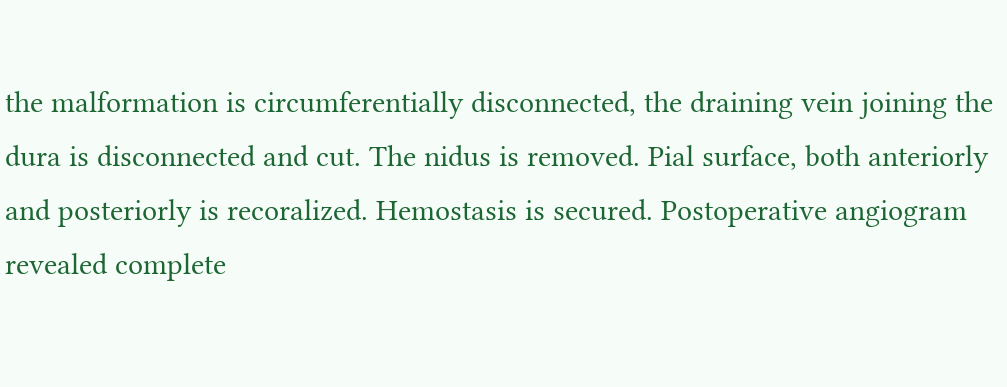the malformation is circumferentially disconnected, the draining vein joining the dura is disconnected and cut. The nidus is removed. Pial surface, both anteriorly and posteriorly is recoralized. Hemostasis is secured. Postoperative angiogram revealed complete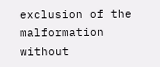exclusion of the malformation without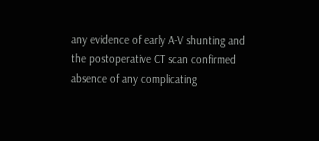any evidence of early A-V shunting and the postoperative CT scan confirmed absence of any complicating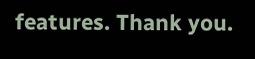features. Thank you.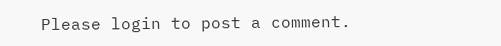Please login to post a comment.